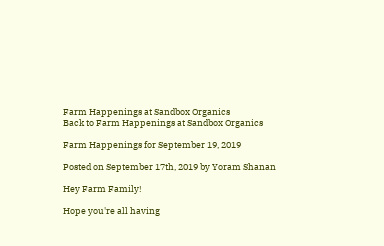Farm Happenings at Sandbox Organics
Back to Farm Happenings at Sandbox Organics

Farm Happenings for September 19, 2019

Posted on September 17th, 2019 by Yoram Shanan

Hey Farm Family!

Hope you're all having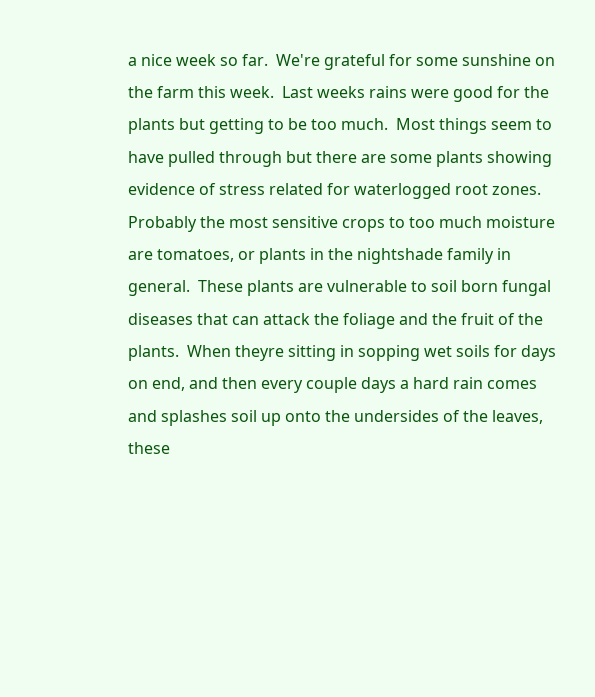a nice week so far.  We're grateful for some sunshine on the farm this week.  Last weeks rains were good for the plants but getting to be too much.  Most things seem to have pulled through but there are some plants showing evidence of stress related for waterlogged root zones.  Probably the most sensitive crops to too much moisture are tomatoes, or plants in the nightshade family in general.  These plants are vulnerable to soil born fungal diseases that can attack the foliage and the fruit of the plants.  When theyre sitting in sopping wet soils for days on end, and then every couple days a hard rain comes and splashes soil up onto the undersides of the leaves, these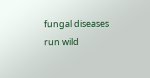fungal diseases run wild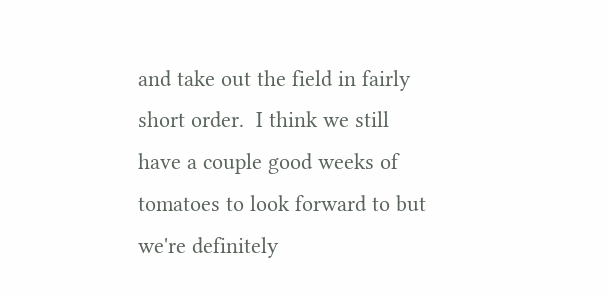and take out the field in fairly short order.  I think we still have a couple good weeks of tomatoes to look forward to but we're definitely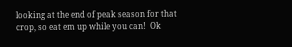looking at the end of peak season for that crop, so eat em up while you can!  Ok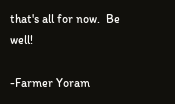that's all for now.  Be well!

-Farmer Yoram